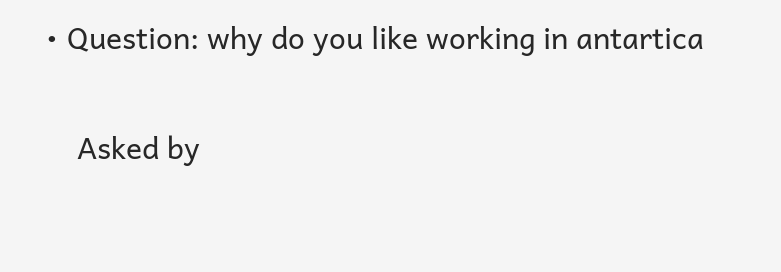• Question: why do you like working in antartica

    Asked by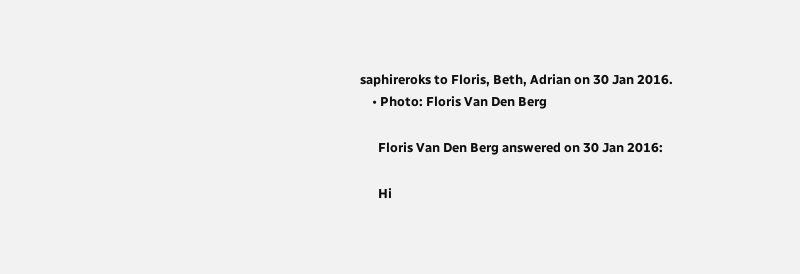saphireroks to Floris, Beth, Adrian on 30 Jan 2016.
    • Photo: Floris Van Den Berg

      Floris Van Den Berg answered on 30 Jan 2016:

      Hi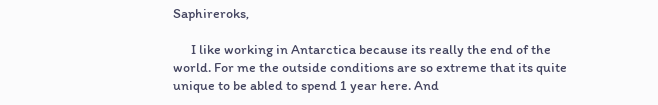Saphireroks,

      I like working in Antarctica because its really the end of the world. For me the outside conditions are so extreme that its quite unique to be abled to spend 1 year here. And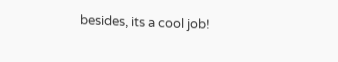besides, its a cool job!